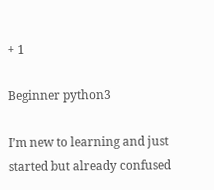+ 1

Beginner python3

I’m new to learning and just started but already confused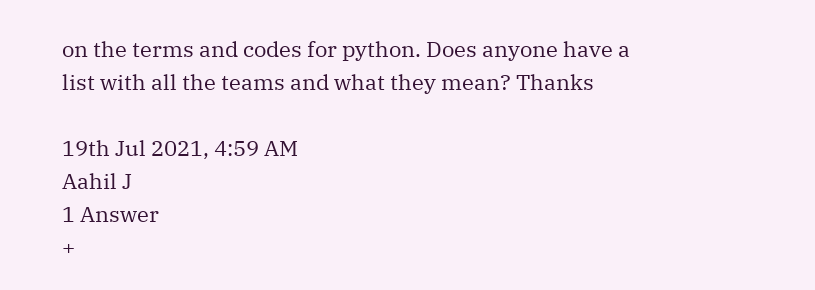on the terms and codes for python. Does anyone have a list with all the teams and what they mean? Thanks

19th Jul 2021, 4:59 AM
Aahil J
1 Answer
+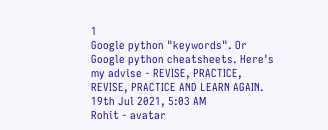1
Google python "keywords". Or Google python cheatsheets. Here's my advise - REVISE, PRACTICE, REVISE, PRACTICE AND LEARN AGAIN.
19th Jul 2021, 5:03 AM
Rohit - avatar